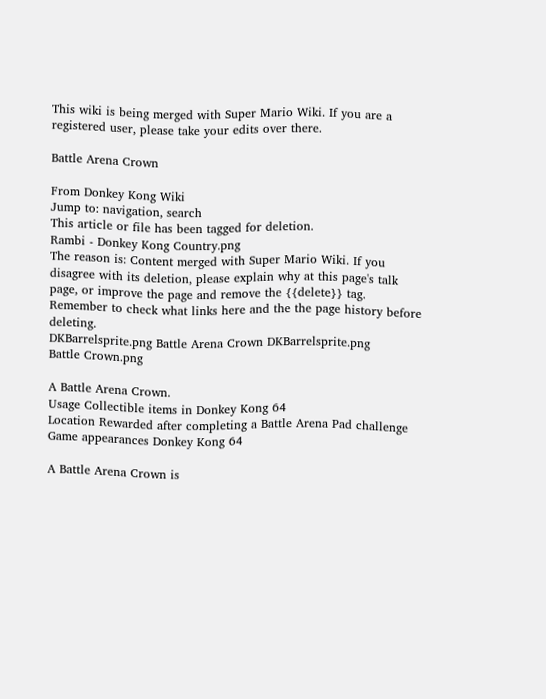This wiki is being merged with Super Mario Wiki. If you are a registered user, please take your edits over there.

Battle Arena Crown

From Donkey Kong Wiki
Jump to: navigation, search
This article or file has been tagged for deletion.
Rambi - Donkey Kong Country.png
The reason is: Content merged with Super Mario Wiki. If you disagree with its deletion, please explain why at this page's talk page, or improve the page and remove the {{delete}} tag.
Remember to check what links here and the the page history before deleting.
DKBarrelsprite.png Battle Arena Crown DKBarrelsprite.png
Battle Crown.png

A Battle Arena Crown.
Usage Collectible items in Donkey Kong 64
Location Rewarded after completing a Battle Arena Pad challenge
Game appearances Donkey Kong 64

A Battle Arena Crown is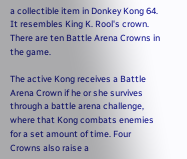a collectible item in Donkey Kong 64. It resembles King K. Rool's crown. There are ten Battle Arena Crowns in the game.

The active Kong receives a Battle Arena Crown if he or she survives through a battle arena challenge, where that Kong combats enemies for a set amount of time. Four Crowns also raise a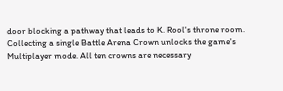door blocking a pathway that leads to K. Rool's throne room. Collecting a single Battle Arena Crown unlocks the game's Multiplayer mode. All ten crowns are necessary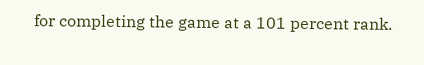for completing the game at a 101 percent rank.